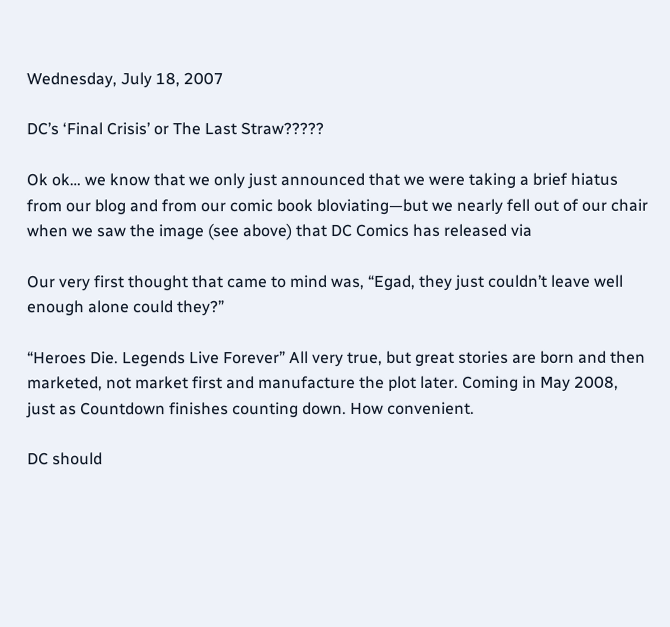Wednesday, July 18, 2007

DC’s ‘Final Crisis’ or The Last Straw?????

Ok ok… we know that we only just announced that we were taking a brief hiatus from our blog and from our comic book bloviating—but we nearly fell out of our chair when we saw the image (see above) that DC Comics has released via

Our very first thought that came to mind was, “Egad, they just couldn’t leave well enough alone could they?”

“Heroes Die. Legends Live Forever” All very true, but great stories are born and then marketed, not market first and manufacture the plot later. Coming in May 2008, just as Countdown finishes counting down. How convenient.

DC should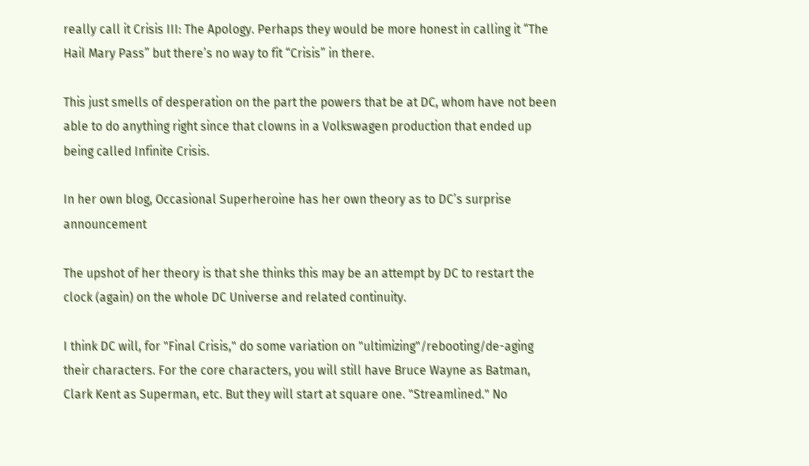really call it Crisis III: The Apology. Perhaps they would be more honest in calling it “The Hail Mary Pass” but there’s no way to fit “Crisis” in there.

This just smells of desperation on the part the powers that be at DC, whom have not been able to do anything right since that clowns in a Volkswagen production that ended up being called Infinite Crisis.

In her own blog, Occasional Superheroine has her own theory as to DC’s surprise announcement

The upshot of her theory is that she thinks this may be an attempt by DC to restart the clock (again) on the whole DC Universe and related continuity.

I think DC will, for "Final Crisis," do some variation on "ultimizing"/rebooting/de-aging their characters. For the core characters, you will still have Bruce Wayne as Batman, Clark Kent as Superman, etc. But they will start at square one. "Streamlined." No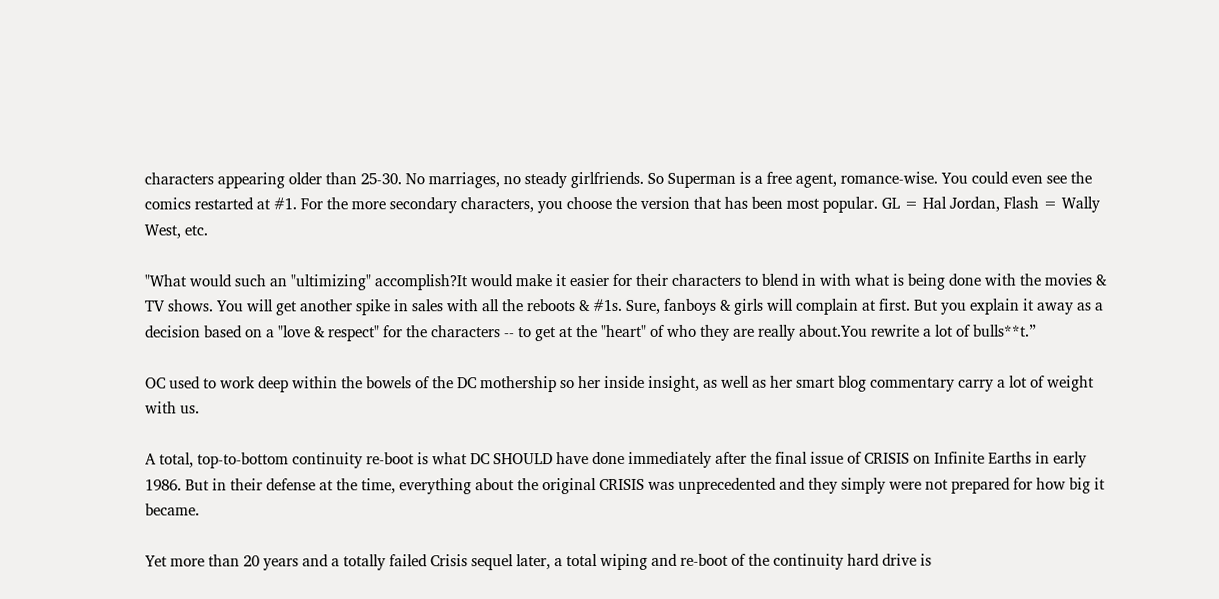characters appearing older than 25-30. No marriages, no steady girlfriends. So Superman is a free agent, romance-wise. You could even see the comics restarted at #1. For the more secondary characters, you choose the version that has been most popular. GL = Hal Jordan, Flash = Wally West, etc.

"What would such an "ultimizing" accomplish?It would make it easier for their characters to blend in with what is being done with the movies & TV shows. You will get another spike in sales with all the reboots & #1s. Sure, fanboys & girls will complain at first. But you explain it away as a decision based on a "love & respect" for the characters -- to get at the "heart" of who they are really about.You rewrite a lot of bulls**t.”

OC used to work deep within the bowels of the DC mothership so her inside insight, as well as her smart blog commentary carry a lot of weight with us.

A total, top-to-bottom continuity re-boot is what DC SHOULD have done immediately after the final issue of CRISIS on Infinite Earths in early 1986. But in their defense at the time, everything about the original CRISIS was unprecedented and they simply were not prepared for how big it became.

Yet more than 20 years and a totally failed Crisis sequel later, a total wiping and re-boot of the continuity hard drive is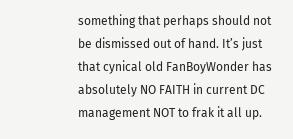something that perhaps should not be dismissed out of hand. It’s just that cynical old FanBoyWonder has absolutely NO FAITH in current DC management NOT to frak it all up.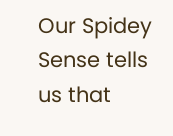Our Spidey Sense tells us that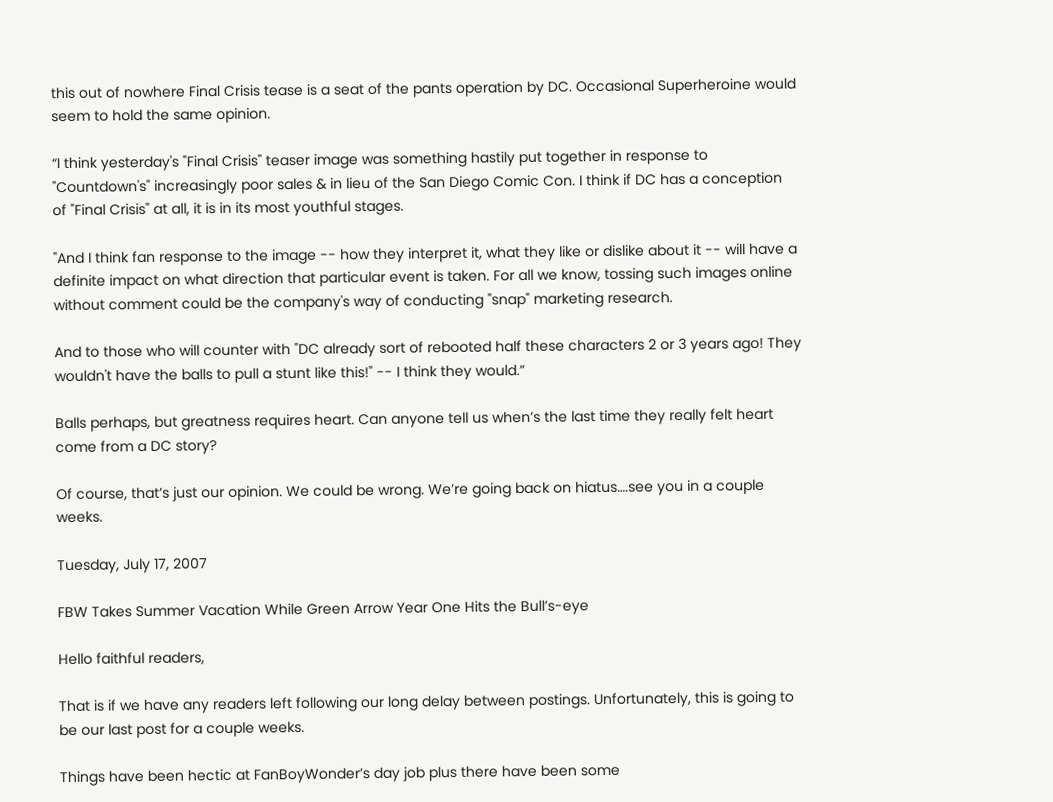this out of nowhere Final Crisis tease is a seat of the pants operation by DC. Occasional Superheroine would seem to hold the same opinion.

“I think yesterday's "Final Crisis" teaser image was something hastily put together in response to "Countdown's" increasingly poor sales & in lieu of the San Diego Comic Con. I think if DC has a conception of "Final Crisis" at all, it is in its most youthful stages.

"And I think fan response to the image -- how they interpret it, what they like or dislike about it -- will have a definite impact on what direction that particular event is taken. For all we know, tossing such images online without comment could be the company's way of conducting "snap" marketing research.

And to those who will counter with "DC already sort of rebooted half these characters 2 or 3 years ago! They wouldn't have the balls to pull a stunt like this!" -- I think they would.”

Balls perhaps, but greatness requires heart. Can anyone tell us when’s the last time they really felt heart come from a DC story?

Of course, that’s just our opinion. We could be wrong. We’re going back on hiatus….see you in a couple weeks.

Tuesday, July 17, 2007

FBW Takes Summer Vacation While Green Arrow Year One Hits the Bull’s-eye

Hello faithful readers,

That is if we have any readers left following our long delay between postings. Unfortunately, this is going to be our last post for a couple weeks.

Things have been hectic at FanBoyWonder’s day job plus there have been some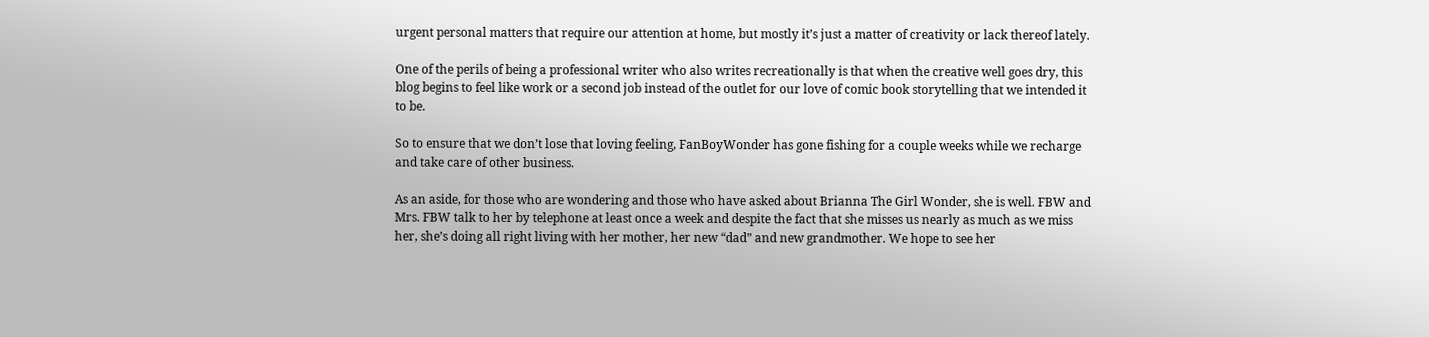urgent personal matters that require our attention at home, but mostly it’s just a matter of creativity or lack thereof lately.

One of the perils of being a professional writer who also writes recreationally is that when the creative well goes dry, this blog begins to feel like work or a second job instead of the outlet for our love of comic book storytelling that we intended it to be.

So to ensure that we don’t lose that loving feeling, FanBoyWonder has gone fishing for a couple weeks while we recharge and take care of other business.

As an aside, for those who are wondering and those who have asked about Brianna The Girl Wonder, she is well. FBW and Mrs. FBW talk to her by telephone at least once a week and despite the fact that she misses us nearly as much as we miss her, she’s doing all right living with her mother, her new “dad” and new grandmother. We hope to see her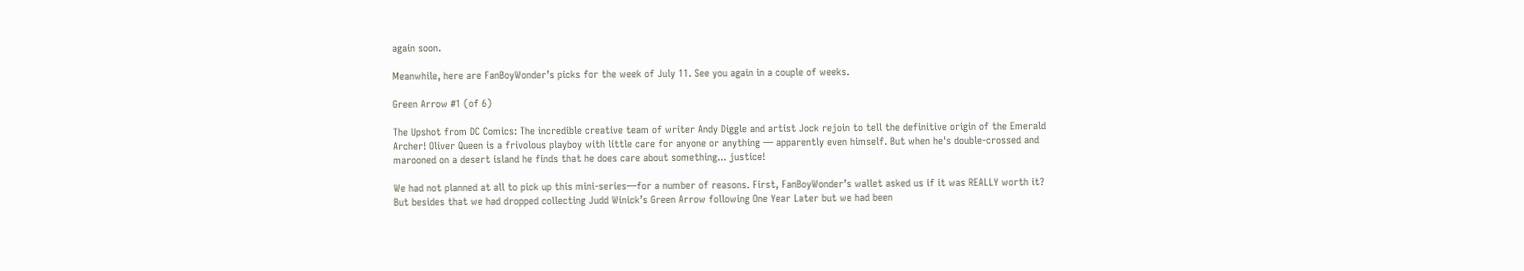again soon.

Meanwhile, here are FanBoyWonder’s picks for the week of July 11. See you again in a couple of weeks.

Green Arrow #1 (of 6)

The Upshot from DC Comics: The incredible creative team of writer Andy Diggle and artist Jock rejoin to tell the definitive origin of the Emerald Archer! Oliver Queen is a frivolous playboy with little care for anyone or anything — apparently even himself. But when he's double-crossed and marooned on a desert island he finds that he does care about something... justice!

We had not planned at all to pick up this mini-series—for a number of reasons. First, FanBoyWonder’s wallet asked us if it was REALLY worth it? But besides that we had dropped collecting Judd Winick’s Green Arrow following One Year Later but we had been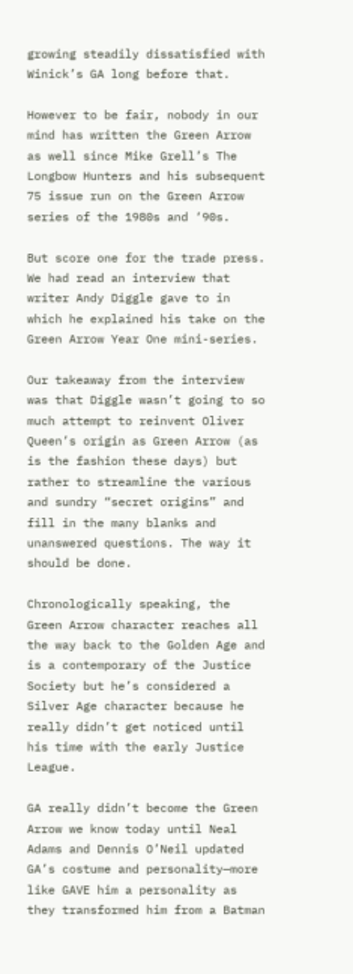growing steadily dissatisfied with Winick’s GA long before that.

However to be fair, nobody in our mind has written the Green Arrow as well since Mike Grell’s The Longbow Hunters and his subsequent 75 issue run on the Green Arrow series of the 1980s and ‘90s.

But score one for the trade press. We had read an interview that writer Andy Diggle gave to in which he explained his take on the Green Arrow Year One mini-series.

Our takeaway from the interview was that Diggle wasn’t going to so much attempt to reinvent Oliver Queen’s origin as Green Arrow (as is the fashion these days) but rather to streamline the various and sundry “secret origins” and fill in the many blanks and unanswered questions. The way it should be done.

Chronologically speaking, the Green Arrow character reaches all the way back to the Golden Age and is a contemporary of the Justice Society but he’s considered a Silver Age character because he really didn’t get noticed until his time with the early Justice League.

GA really didn’t become the Green Arrow we know today until Neal Adams and Dennis O’Neil updated GA’s costume and personality—more like GAVE him a personality as they transformed him from a Batman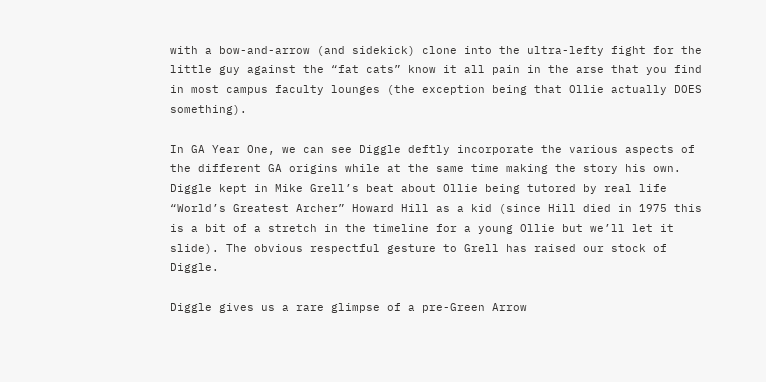with a bow-and-arrow (and sidekick) clone into the ultra-lefty fight for the little guy against the “fat cats” know it all pain in the arse that you find in most campus faculty lounges (the exception being that Ollie actually DOES something).

In GA Year One, we can see Diggle deftly incorporate the various aspects of the different GA origins while at the same time making the story his own. Diggle kept in Mike Grell’s beat about Ollie being tutored by real life “World’s Greatest Archer” Howard Hill as a kid (since Hill died in 1975 this is a bit of a stretch in the timeline for a young Ollie but we’ll let it slide). The obvious respectful gesture to Grell has raised our stock of Diggle.

Diggle gives us a rare glimpse of a pre-Green Arrow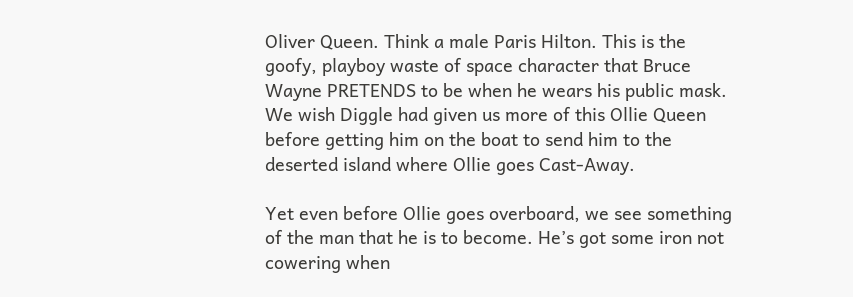Oliver Queen. Think a male Paris Hilton. This is the goofy, playboy waste of space character that Bruce Wayne PRETENDS to be when he wears his public mask. We wish Diggle had given us more of this Ollie Queen before getting him on the boat to send him to the deserted island where Ollie goes Cast-Away.

Yet even before Ollie goes overboard, we see something of the man that he is to become. He’s got some iron not cowering when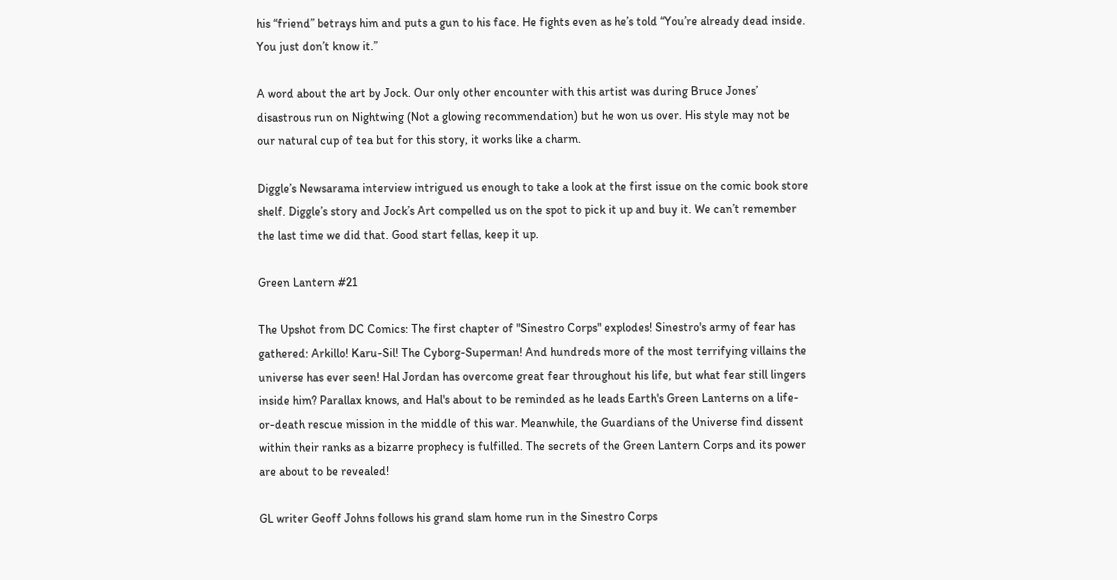his “friend” betrays him and puts a gun to his face. He fights even as he’s told “You’re already dead inside. You just don’t know it.”

A word about the art by Jock. Our only other encounter with this artist was during Bruce Jones’ disastrous run on Nightwing (Not a glowing recommendation) but he won us over. His style may not be our natural cup of tea but for this story, it works like a charm.

Diggle’s Newsarama interview intrigued us enough to take a look at the first issue on the comic book store shelf. Diggle’s story and Jock’s Art compelled us on the spot to pick it up and buy it. We can’t remember the last time we did that. Good start fellas, keep it up.

Green Lantern #21

The Upshot from DC Comics: The first chapter of "Sinestro Corps" explodes! Sinestro's army of fear has gathered: Arkillo! Karu-Sil! The Cyborg-Superman! And hundreds more of the most terrifying villains the universe has ever seen! Hal Jordan has overcome great fear throughout his life, but what fear still lingers inside him? Parallax knows, and Hal's about to be reminded as he leads Earth's Green Lanterns on a life-or-death rescue mission in the middle of this war. Meanwhile, the Guardians of the Universe find dissent within their ranks as a bizarre prophecy is fulfilled. The secrets of the Green Lantern Corps and its power are about to be revealed!

GL writer Geoff Johns follows his grand slam home run in the Sinestro Corps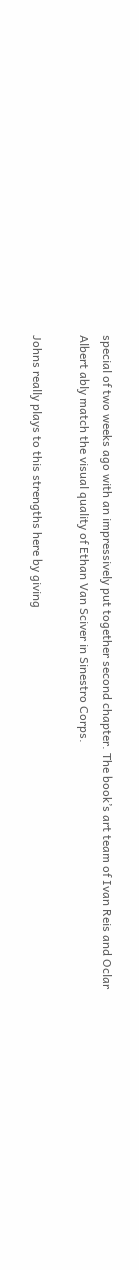special of two weeks ago with an impressively put together second chapter. The book’s art team of Ivan Reis and Oclar Albert ably match the visual quality of Ethan Van Sciver in Sinestro Corps.

Johns really plays to this strengths here by giving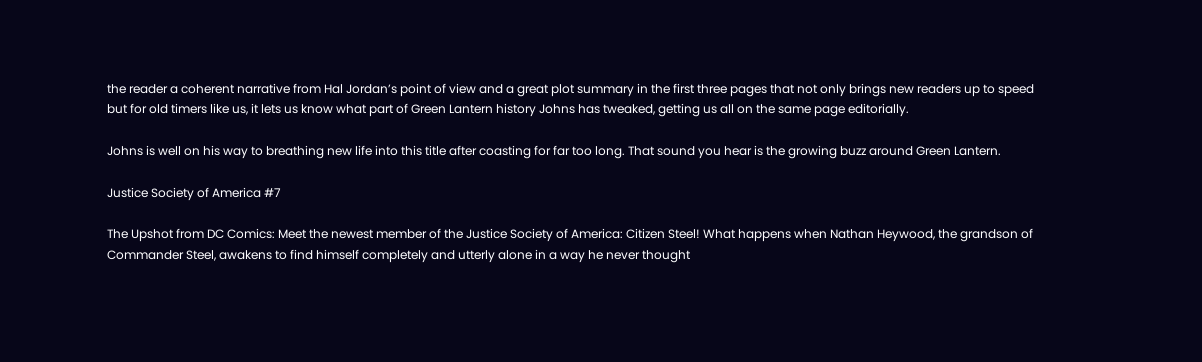the reader a coherent narrative from Hal Jordan’s point of view and a great plot summary in the first three pages that not only brings new readers up to speed but for old timers like us, it lets us know what part of Green Lantern history Johns has tweaked, getting us all on the same page editorially.

Johns is well on his way to breathing new life into this title after coasting for far too long. That sound you hear is the growing buzz around Green Lantern.

Justice Society of America #7

The Upshot from DC Comics: Meet the newest member of the Justice Society of America: Citizen Steel! What happens when Nathan Heywood, the grandson of Commander Steel, awakens to find himself completely and utterly alone in a way he never thought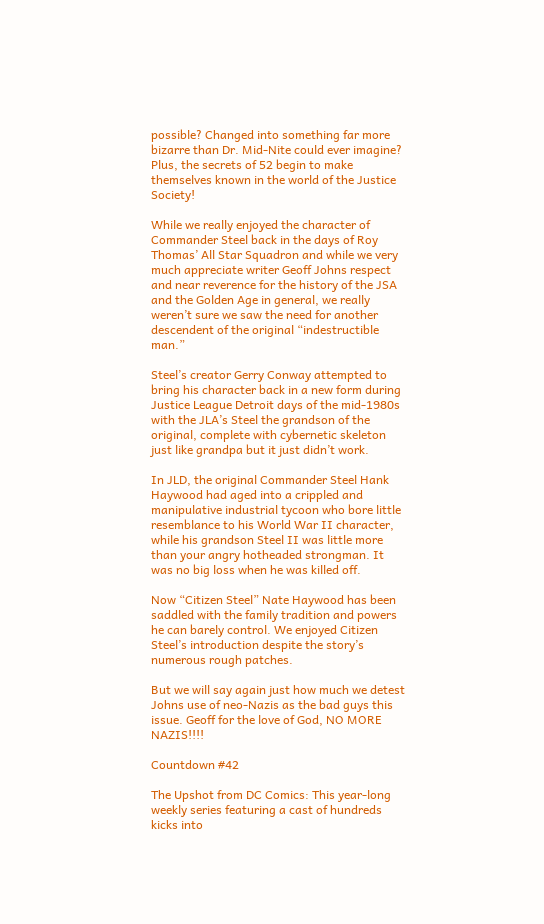possible? Changed into something far more bizarre than Dr. Mid-Nite could ever imagine? Plus, the secrets of 52 begin to make themselves known in the world of the Justice Society!

While we really enjoyed the character of Commander Steel back in the days of Roy Thomas’ All Star Squadron and while we very much appreciate writer Geoff Johns respect and near reverence for the history of the JSA and the Golden Age in general, we really weren’t sure we saw the need for another descendent of the original “indestructible man.”

Steel’s creator Gerry Conway attempted to bring his character back in a new form during Justice League Detroit days of the mid-1980s with the JLA’s Steel the grandson of the original, complete with cybernetic skeleton just like grandpa but it just didn’t work.

In JLD, the original Commander Steel Hank Haywood had aged into a crippled and manipulative industrial tycoon who bore little resemblance to his World War II character, while his grandson Steel II was little more than your angry hotheaded strongman. It was no big loss when he was killed off.

Now “Citizen Steel” Nate Haywood has been saddled with the family tradition and powers he can barely control. We enjoyed Citizen Steel’s introduction despite the story’s numerous rough patches.

But we will say again just how much we detest Johns use of neo-Nazis as the bad guys this issue. Geoff for the love of God, NO MORE NAZIS!!!!

Countdown #42

The Upshot from DC Comics: This year-long weekly series featuring a cast of hundreds kicks into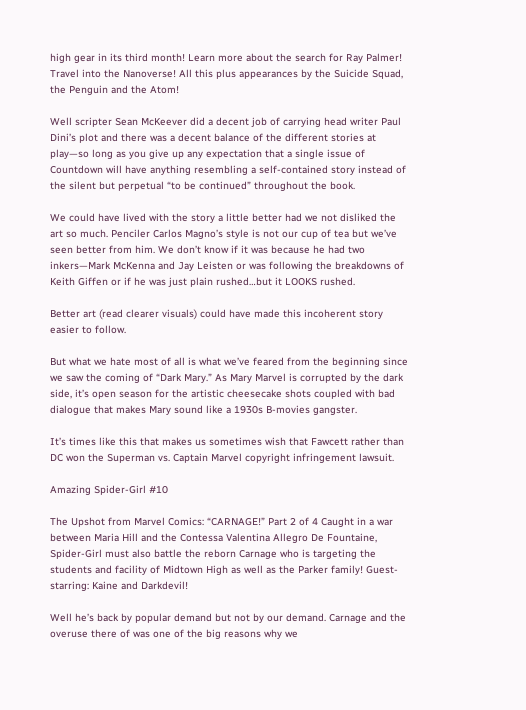high gear in its third month! Learn more about the search for Ray Palmer! Travel into the Nanoverse! All this plus appearances by the Suicide Squad, the Penguin and the Atom!

Well scripter Sean McKeever did a decent job of carrying head writer Paul Dini’s plot and there was a decent balance of the different stories at play—so long as you give up any expectation that a single issue of Countdown will have anything resembling a self-contained story instead of the silent but perpetual “to be continued” throughout the book.

We could have lived with the story a little better had we not disliked the art so much. Penciler Carlos Magno’s style is not our cup of tea but we’ve seen better from him. We don’t know if it was because he had two inkers—Mark McKenna and Jay Leisten or was following the breakdowns of Keith Giffen or if he was just plain rushed…but it LOOKS rushed.

Better art (read clearer visuals) could have made this incoherent story easier to follow.

But what we hate most of all is what we’ve feared from the beginning since we saw the coming of “Dark Mary.” As Mary Marvel is corrupted by the dark side, it’s open season for the artistic cheesecake shots coupled with bad dialogue that makes Mary sound like a 1930s B-movies gangster.

It’s times like this that makes us sometimes wish that Fawcett rather than DC won the Superman vs. Captain Marvel copyright infringement lawsuit.

Amazing Spider-Girl #10

The Upshot from Marvel Comics: “CARNAGE!” Part 2 of 4 Caught in a war between Maria Hill and the Contessa Valentina Allegro De Fountaine, Spider-Girl must also battle the reborn Carnage who is targeting the students and facility of Midtown High as well as the Parker family! Guest-starring: Kaine and Darkdevil!

Well he’s back by popular demand but not by our demand. Carnage and the overuse there of was one of the big reasons why we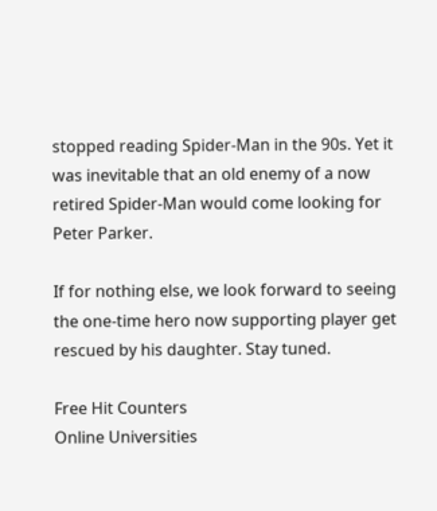stopped reading Spider-Man in the 90s. Yet it was inevitable that an old enemy of a now retired Spider-Man would come looking for Peter Parker.

If for nothing else, we look forward to seeing the one-time hero now supporting player get rescued by his daughter. Stay tuned.

Free Hit Counters
Online Universities